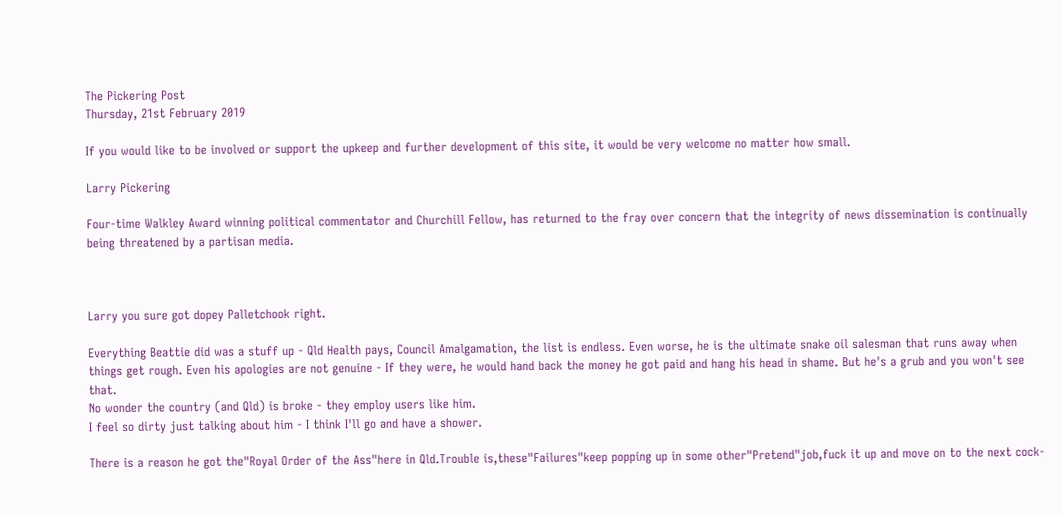The Pickering Post
Thursday, 21st February 2019

If you would like to be involved or support the upkeep and further development of this site, it would be very welcome no matter how small.

Larry Pickering

Four-time Walkley Award winning political commentator and Churchill Fellow, has returned to the fray over concern that the integrity of news dissemination is continually being threatened by a partisan media.



Larry you sure got dopey Palletchook right.

Everything Beattie did was a stuff up - Qld Health pays, Council Amalgamation, the list is endless. Even worse, he is the ultimate snake oil salesman that runs away when things get rough. Even his apologies are not genuine - If they were, he would hand back the money he got paid and hang his head in shame. But he's a grub and you won't see that.
No wonder the country (and Qld) is broke - they employ users like him.
I feel so dirty just talking about him - I think I'll go and have a shower.

There is a reason he got the"Royal Order of the Ass"here in Qld.Trouble is,these"Failures"keep popping up in some other"Pretend"job,fuck it up and move on to the next cock-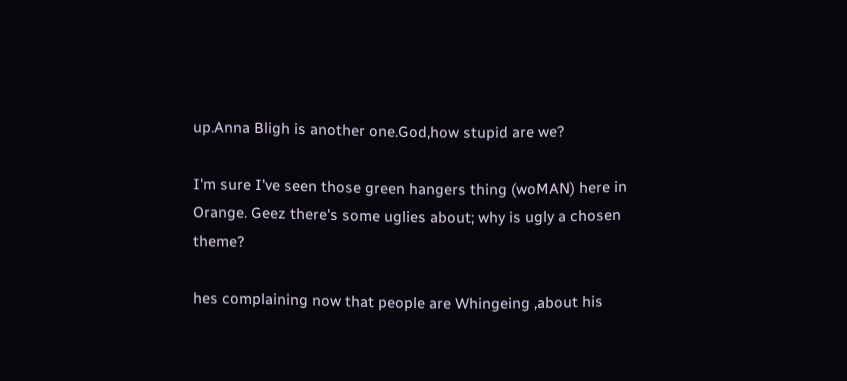up.Anna Bligh is another one.God,how stupid are we?

I'm sure I've seen those green hangers thing (woMAN) here in Orange. Geez there's some uglies about; why is ugly a chosen theme?

hes complaining now that people are Whingeing ,about his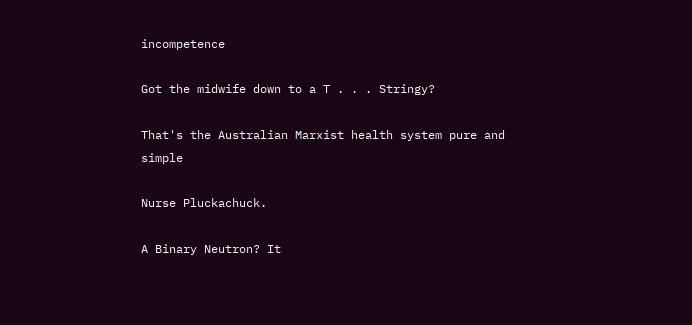incompetence

Got the midwife down to a T . . . Stringy?

That's the Australian Marxist health system pure and simple

Nurse Pluckachuck.

A Binary Neutron? It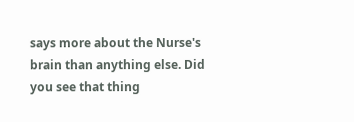says more about the Nurse's brain than anything else. Did you see that thing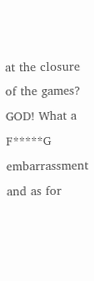at the closure of the games? GOD! What a F*****G embarrassment and as for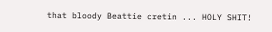that bloody Beattie cretin ... HOLY SHIT!